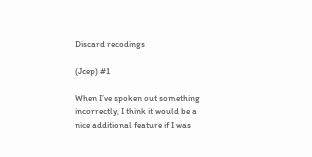Discard recodings

(Jcep) #1

When I’ve spoken out something incorrectly, I think it would be a nice additional feature if I was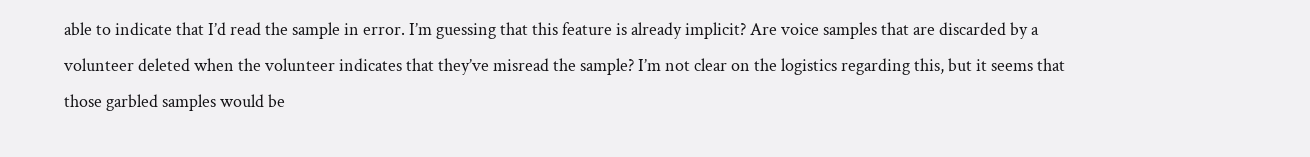able to indicate that I’d read the sample in error. I’m guessing that this feature is already implicit? Are voice samples that are discarded by a volunteer deleted when the volunteer indicates that they’ve misread the sample? I’m not clear on the logistics regarding this, but it seems that those garbled samples would be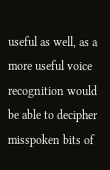useful as well, as a more useful voice recognition would be able to decipher misspoken bits of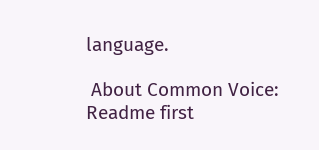language.

 About Common Voice: Readme first